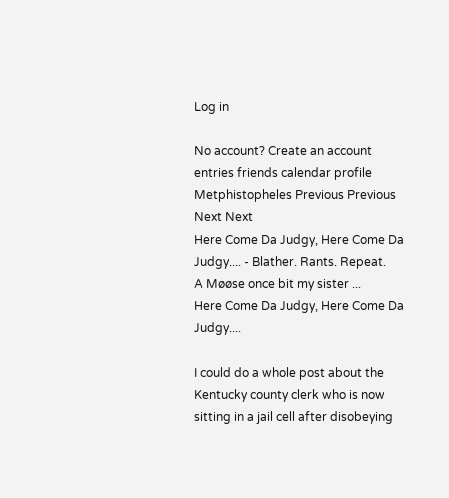Log in

No account? Create an account
entries friends calendar profile Metphistopheles Previous Previous Next Next
Here Come Da Judgy, Here Come Da Judgy.... - Blather. Rants. Repeat.
A Møøse once bit my sister ...
Here Come Da Judgy, Here Come Da Judgy....

I could do a whole post about the Kentucky county clerk who is now sitting in a jail cell after disobeying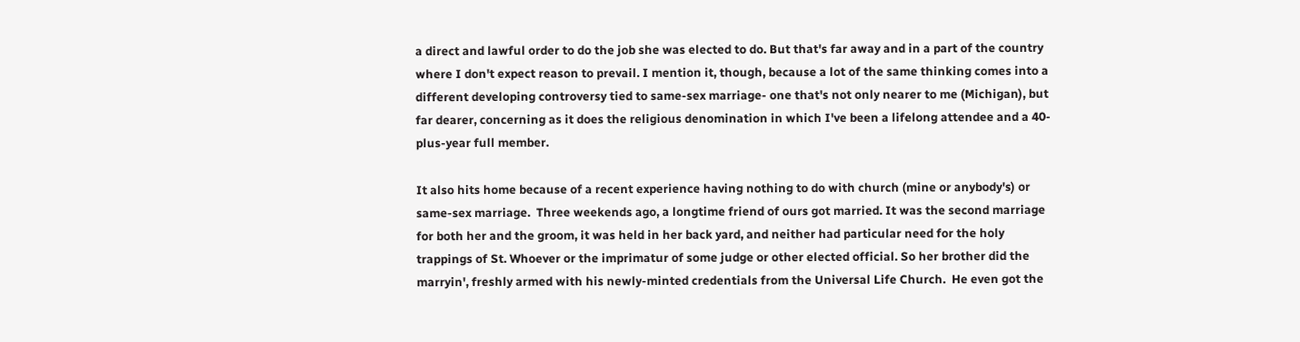a direct and lawful order to do the job she was elected to do. But that's far away and in a part of the country where I don't expect reason to prevail. I mention it, though, because a lot of the same thinking comes into a different developing controversy tied to same-sex marriage- one that's not only nearer to me (Michigan), but far dearer, concerning as it does the religious denomination in which I've been a lifelong attendee and a 40-plus-year full member.

It also hits home because of a recent experience having nothing to do with church (mine or anybody's) or same-sex marriage.  Three weekends ago, a longtime friend of ours got married. It was the second marriage for both her and the groom, it was held in her back yard, and neither had particular need for the holy trappings of St. Whoever or the imprimatur of some judge or other elected official. So her brother did the marryin', freshly armed with his newly-minted credentials from the Universal Life Church.  He even got the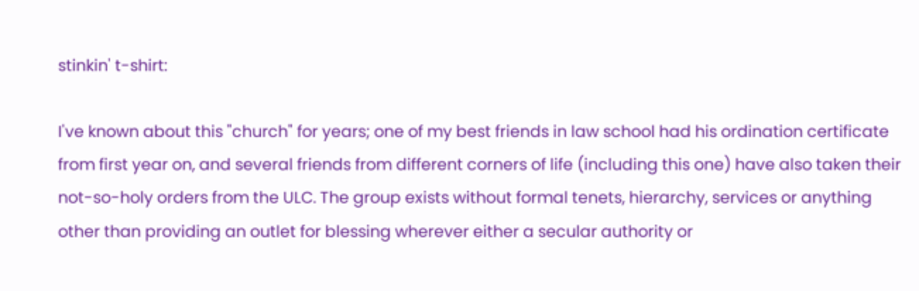stinkin' t-shirt:

I've known about this "church" for years; one of my best friends in law school had his ordination certificate from first year on, and several friends from different corners of life (including this one) have also taken their not-so-holy orders from the ULC. The group exists without formal tenets, hierarchy, services or anything other than providing an outlet for blessing wherever either a secular authority or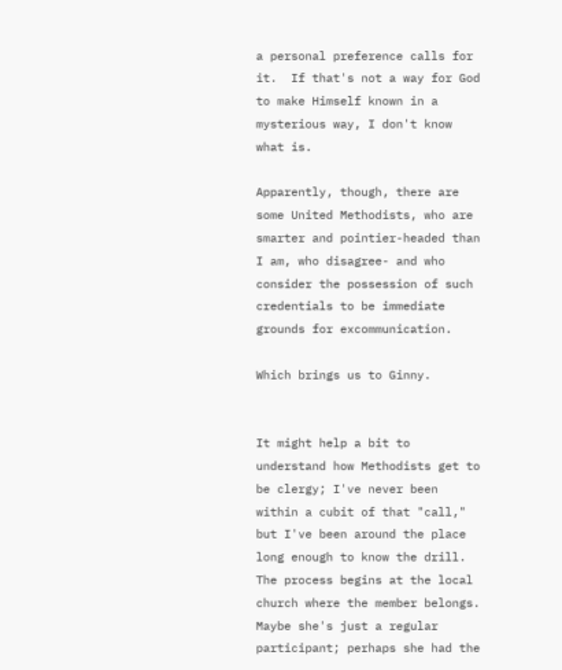a personal preference calls for it.  If that's not a way for God to make Himself known in a mysterious way, I don't know what is.

Apparently, though, there are some United Methodists, who are smarter and pointier-headed than I am, who disagree- and who consider the possession of such credentials to be immediate grounds for excommunication.

Which brings us to Ginny.


It might help a bit to understand how Methodists get to be clergy; I've never been within a cubit of that "call," but I've been around the place long enough to know the drill.  The process begins at the local church where the member belongs. Maybe she's just a regular participant; perhaps she had the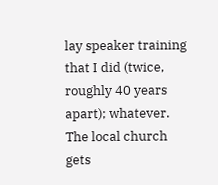lay speaker training that I did (twice, roughly 40 years apart); whatever.  The local church gets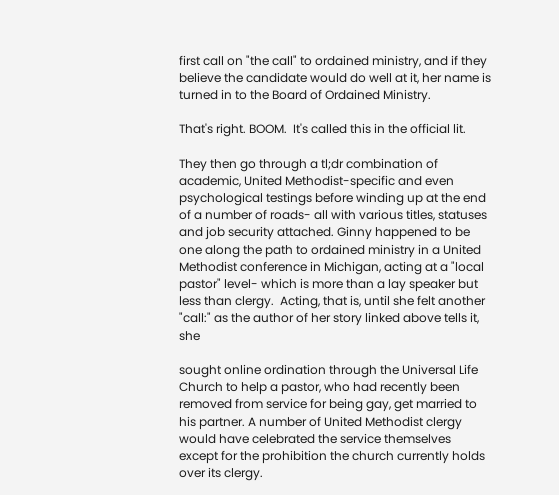first call on "the call" to ordained ministry, and if they believe the candidate would do well at it, her name is turned in to the Board of Ordained Ministry.

That's right. BOOM.  It's called this in the official lit.

They then go through a tl;dr combination of academic, United Methodist-specific and even psychological testings before winding up at the end of a number of roads- all with various titles, statuses and job security attached. Ginny happened to be one along the path to ordained ministry in a United Methodist conference in Michigan, acting at a "local pastor" level- which is more than a lay speaker but less than clergy.  Acting, that is, until she felt another "call:" as the author of her story linked above tells it, she

sought online ordination through the Universal Life Church to help a pastor, who had recently been removed from service for being gay, get married to his partner. A number of United Methodist clergy would have celebrated the service themselves except for the prohibition the church currently holds over its clergy.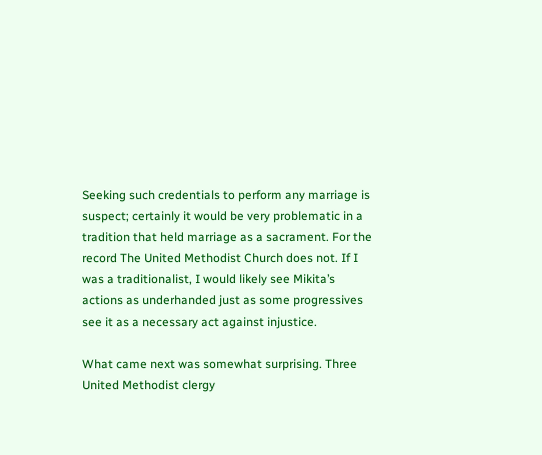Seeking such credentials to perform any marriage is suspect; certainly it would be very problematic in a tradition that held marriage as a sacrament. For the record The United Methodist Church does not. If I was a traditionalist, I would likely see Mikita’s actions as underhanded just as some progressives see it as a necessary act against injustice.

What came next was somewhat surprising. Three United Methodist clergy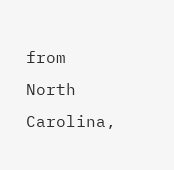from North Carolina,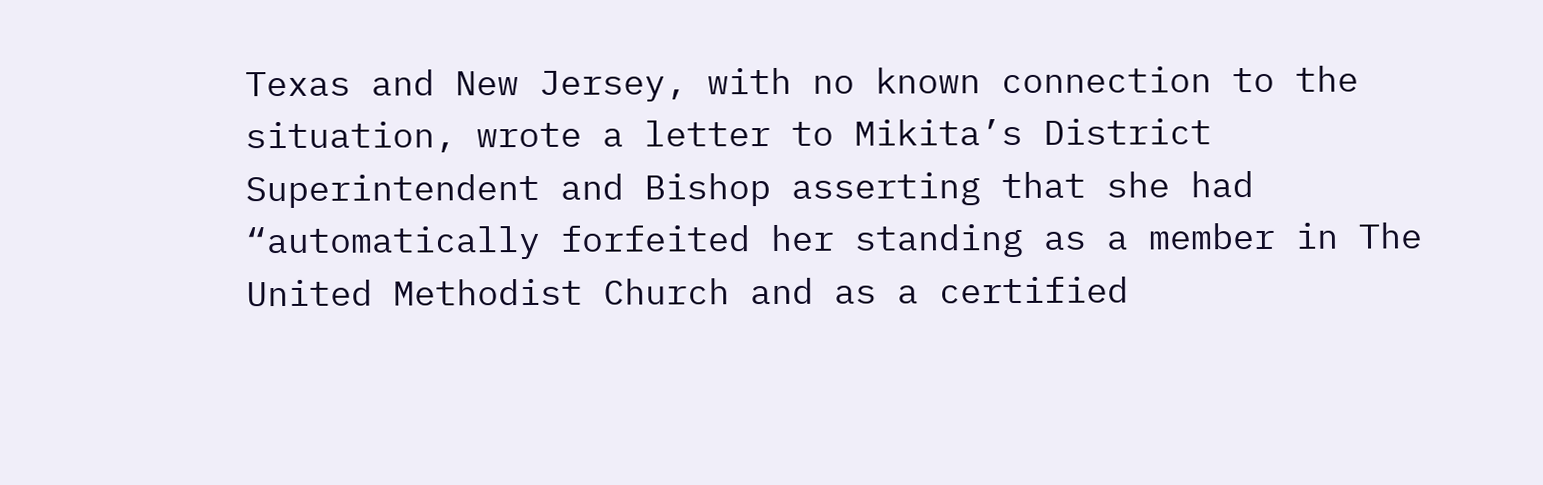Texas and New Jersey, with no known connection to the situation, wrote a letter to Mikita’s District Superintendent and Bishop asserting that she had “automatically forfeited her standing as a member in The United Methodist Church and as a certified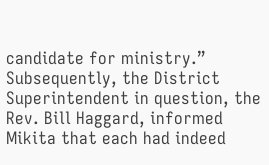candidate for ministry.” Subsequently, the District Superintendent in question, the Rev. Bill Haggard, informed Mikita that each had indeed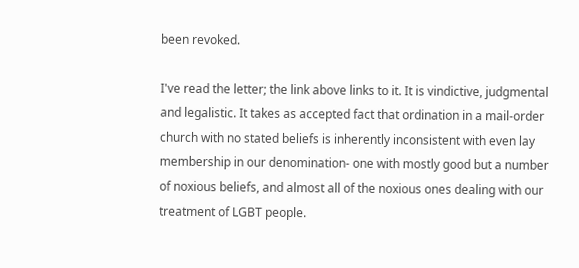been revoked.

I've read the letter; the link above links to it. It is vindictive, judgmental and legalistic. It takes as accepted fact that ordination in a mail-order church with no stated beliefs is inherently inconsistent with even lay membership in our denomination- one with mostly good but a number of noxious beliefs, and almost all of the noxious ones dealing with our treatment of LGBT people.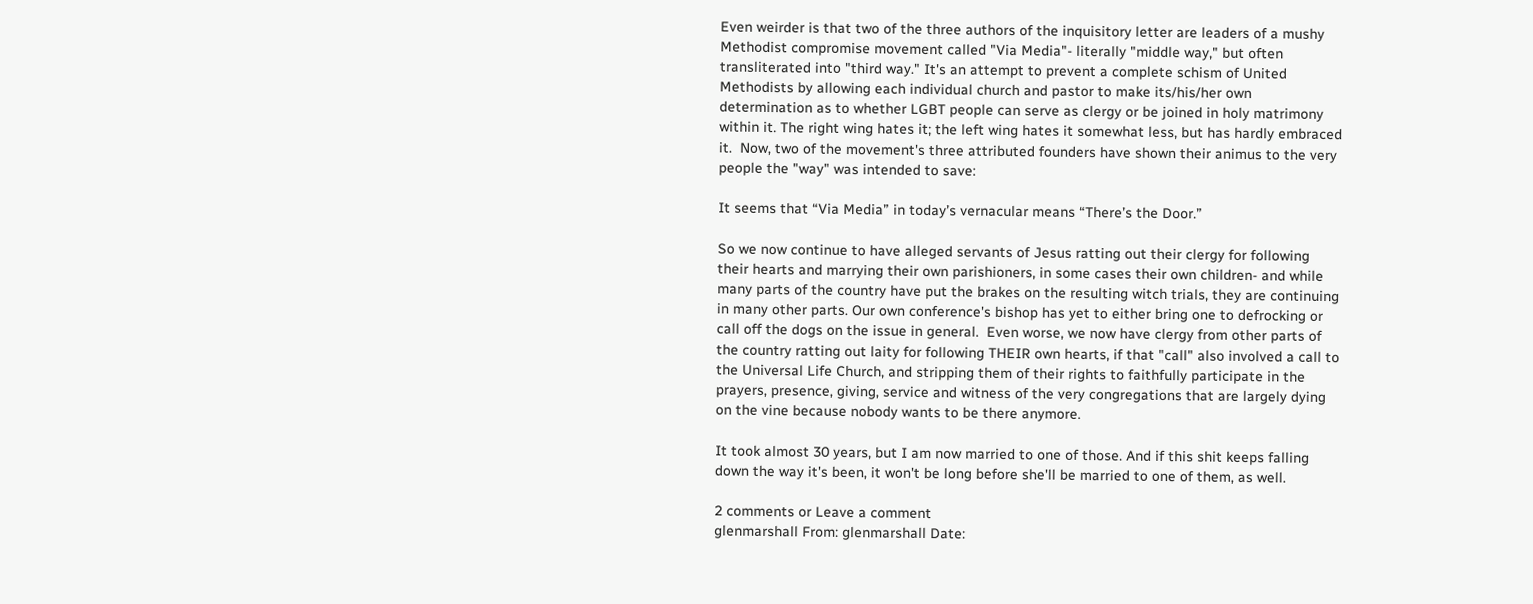Even weirder is that two of the three authors of the inquisitory letter are leaders of a mushy Methodist compromise movement called "Via Media"- literally "middle way," but often transliterated into "third way." It's an attempt to prevent a complete schism of United Methodists by allowing each individual church and pastor to make its/his/her own determination as to whether LGBT people can serve as clergy or be joined in holy matrimony within it. The right wing hates it; the left wing hates it somewhat less, but has hardly embraced it.  Now, two of the movement's three attributed founders have shown their animus to the very people the "way" was intended to save:

It seems that “Via Media” in today’s vernacular means “There’s the Door.”

So we now continue to have alleged servants of Jesus ratting out their clergy for following their hearts and marrying their own parishioners, in some cases their own children- and while many parts of the country have put the brakes on the resulting witch trials, they are continuing in many other parts. Our own conference's bishop has yet to either bring one to defrocking or call off the dogs on the issue in general.  Even worse, we now have clergy from other parts of the country ratting out laity for following THEIR own hearts, if that "call" also involved a call to the Universal Life Church, and stripping them of their rights to faithfully participate in the prayers, presence, giving, service and witness of the very congregations that are largely dying on the vine because nobody wants to be there anymore.

It took almost 30 years, but I am now married to one of those. And if this shit keeps falling down the way it's been, it won't be long before she'll be married to one of them, as well.

2 comments or Leave a comment
glenmarshall From: glenmarshall Date: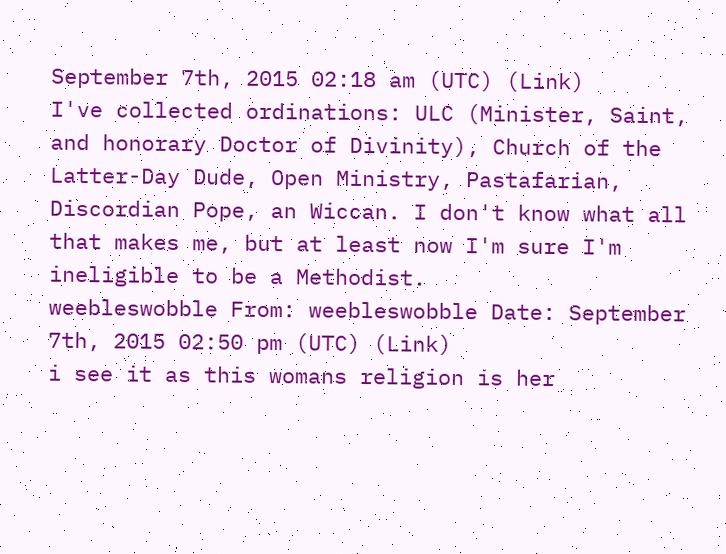September 7th, 2015 02:18 am (UTC) (Link)
I've collected ordinations: ULC (Minister, Saint, and honorary Doctor of Divinity), Church of the Latter-Day Dude, Open Ministry, Pastafarian, Discordian Pope, an Wiccan. I don't know what all that makes me, but at least now I'm sure I'm ineligible to be a Methodist.
weebleswobble From: weebleswobble Date: September 7th, 2015 02:50 pm (UTC) (Link)
i see it as this womans religion is her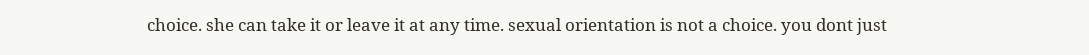choice. she can take it or leave it at any time. sexual orientation is not a choice. you dont just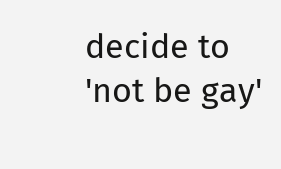decide to 'not be gay'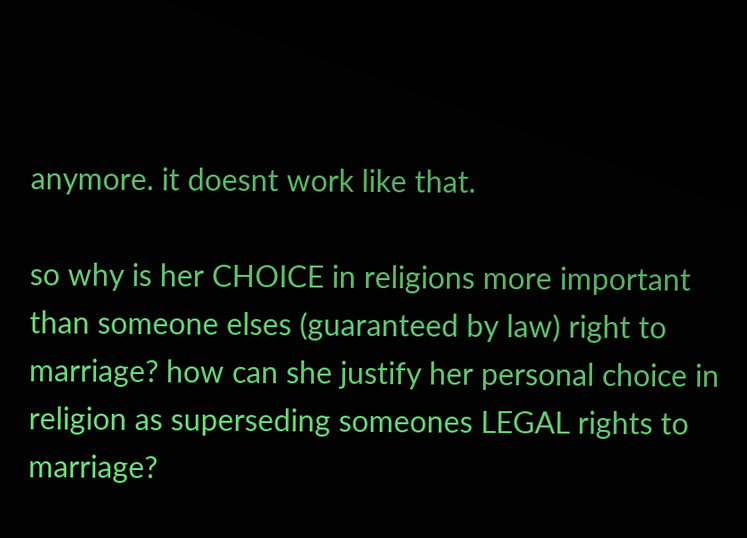anymore. it doesnt work like that.

so why is her CHOICE in religions more important than someone elses (guaranteed by law) right to marriage? how can she justify her personal choice in religion as superseding someones LEGAL rights to marriage?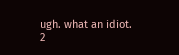ugh. what an idiot.
2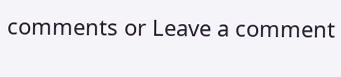comments or Leave a comment